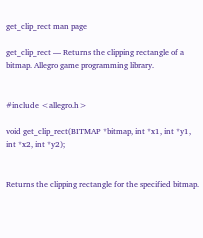get_clip_rect man page

get_clip_rect — Returns the clipping rectangle of a bitmap. Allegro game programming library.


#include <allegro.h>

void get_clip_rect(BITMAP *bitmap, int *x1, int *y1, int *x2, int *y2);


Returns the clipping rectangle for the specified bitmap.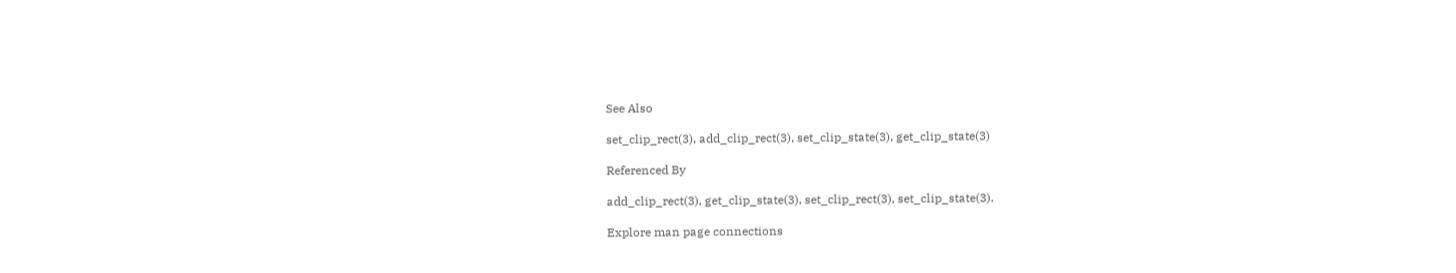See Also

set_clip_rect(3), add_clip_rect(3), set_clip_state(3), get_clip_state(3)

Referenced By

add_clip_rect(3), get_clip_state(3), set_clip_rect(3), set_clip_state(3).

Explore man page connections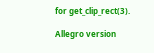for get_clip_rect(3).

Allegro version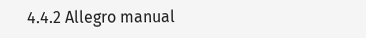4.4.2 Allegro manual